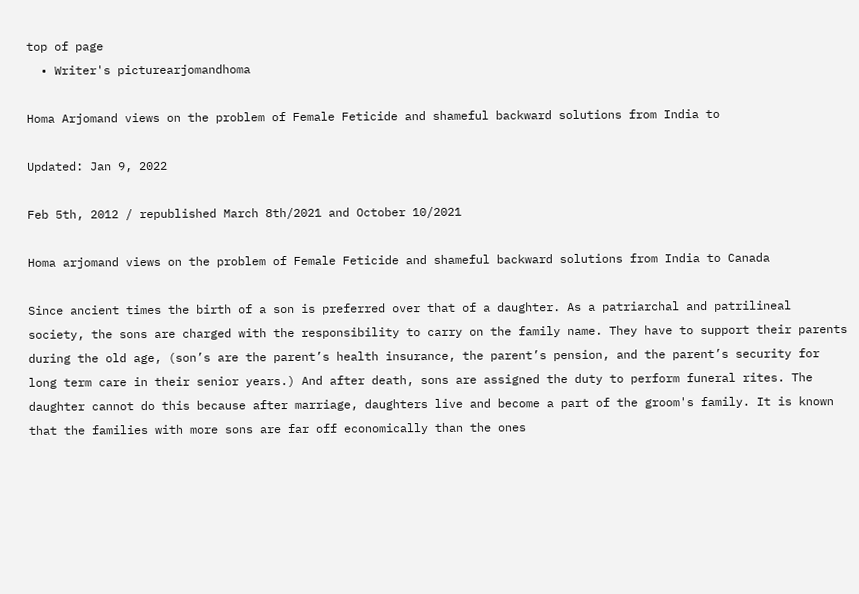top of page
  • Writer's picturearjomandhoma

Homa Arjomand views on the problem of Female Feticide and shameful backward solutions from India to

Updated: Jan 9, 2022

Feb 5th, 2012 / republished March 8th/2021 and October 10/2021

Homa arjomand views on the problem of Female Feticide and shameful backward solutions from India to Canada

Since ancient times the birth of a son is preferred over that of a daughter. As a patriarchal and patrilineal society, the sons are charged with the responsibility to carry on the family name. They have to support their parents during the old age, (son’s are the parent’s health insurance, the parent’s pension, and the parent’s security for long term care in their senior years.) And after death, sons are assigned the duty to perform funeral rites. The daughter cannot do this because after marriage, daughters live and become a part of the groom's family. It is known that the families with more sons are far off economically than the ones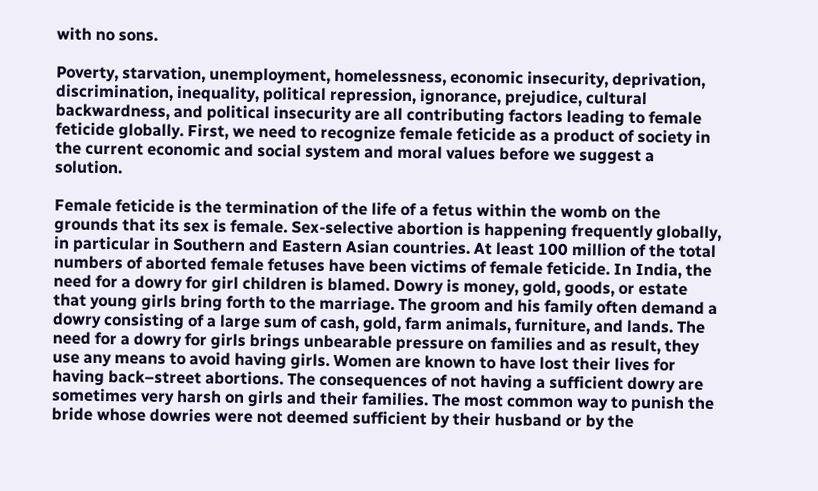with no sons.

Poverty, starvation, unemployment, homelessness, economic insecurity, deprivation, discrimination, inequality, political repression, ignorance, prejudice, cultural backwardness, and political insecurity are all contributing factors leading to female feticide globally. First, we need to recognize female feticide as a product of society in the current economic and social system and moral values before we suggest a solution.

Female feticide is the termination of the life of a fetus within the womb on the grounds that its sex is female. Sex-selective abortion is happening frequently globally, in particular in Southern and Eastern Asian countries. At least 100 million of the total numbers of aborted female fetuses have been victims of female feticide. In India, the need for a dowry for girl children is blamed. Dowry is money, gold, goods, or estate that young girls bring forth to the marriage. The groom and his family often demand a dowry consisting of a large sum of cash, gold, farm animals, furniture, and lands. The need for a dowry for girls brings unbearable pressure on families and as result, they use any means to avoid having girls. Women are known to have lost their lives for having back–street abortions. The consequences of not having a sufficient dowry are sometimes very harsh on girls and their families. The most common way to punish the bride whose dowries were not deemed sufficient by their husband or by the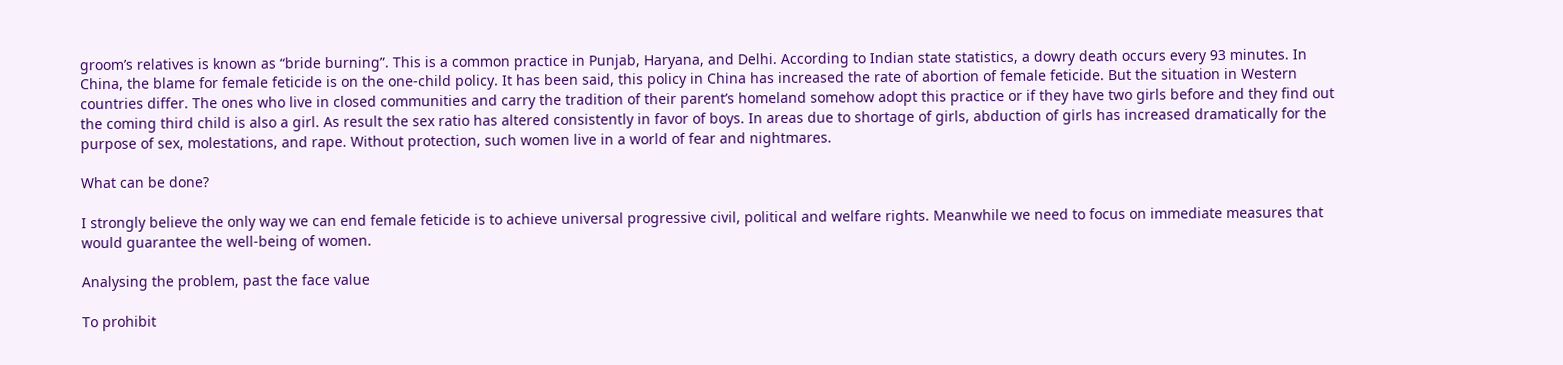groom’s relatives is known as “bride burning”. This is a common practice in Punjab, Haryana, and Delhi. According to Indian state statistics, a dowry death occurs every 93 minutes. In China, the blame for female feticide is on the one-child policy. It has been said, this policy in China has increased the rate of abortion of female feticide. But the situation in Western countries differ. The ones who live in closed communities and carry the tradition of their parent’s homeland somehow adopt this practice or if they have two girls before and they find out the coming third child is also a girl. As result the sex ratio has altered consistently in favor of boys. In areas due to shortage of girls, abduction of girls has increased dramatically for the purpose of sex, molestations, and rape. Without protection, such women live in a world of fear and nightmares.

What can be done?

I strongly believe the only way we can end female feticide is to achieve universal progressive civil, political and welfare rights. Meanwhile we need to focus on immediate measures that would guarantee the well-being of women.

Analysing the problem, past the face value

To prohibit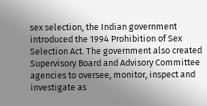sex selection, the Indian government introduced the 1994 Prohibition of Sex Selection Act. The government also created Supervisory Board and Advisory Committee agencies to oversee, monitor, inspect and investigate as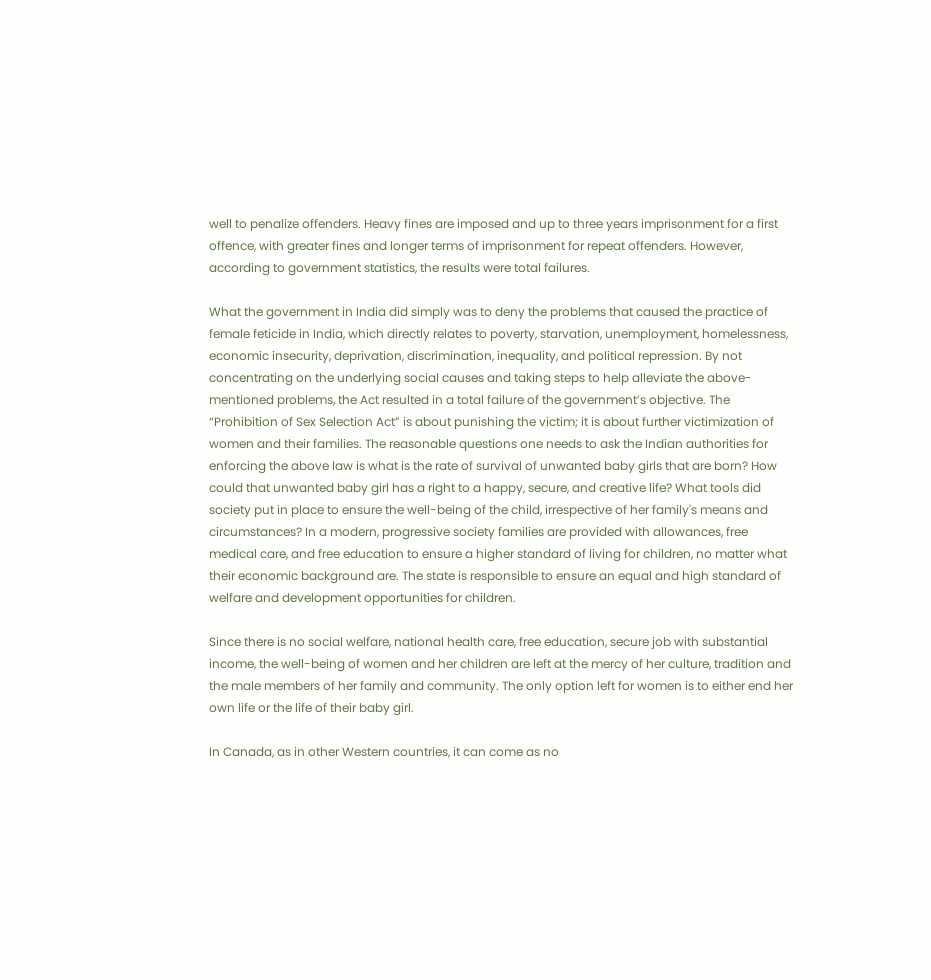well to penalize offenders. Heavy fines are imposed and up to three years imprisonment for a first offence, with greater fines and longer terms of imprisonment for repeat offenders. However, according to government statistics, the results were total failures.

What the government in India did simply was to deny the problems that caused the practice of female feticide in India, which directly relates to poverty, starvation, unemployment, homelessness, economic insecurity, deprivation, discrimination, inequality, and political repression. By not concentrating on the underlying social causes and taking steps to help alleviate the above-mentioned problems, the Act resulted in a total failure of the government’s objective. The “Prohibition of Sex Selection Act” is about punishing the victim; it is about further victimization of women and their families. The reasonable questions one needs to ask the Indian authorities for enforcing the above law is what is the rate of survival of unwanted baby girls that are born? How could that unwanted baby girl has a right to a happy, secure, and creative life? What tools did society put in place to ensure the well-being of the child, irrespective of her family's means and circumstances? In a modern, progressive society families are provided with allowances, free medical care, and free education to ensure a higher standard of living for children, no matter what their economic background are. The state is responsible to ensure an equal and high standard of welfare and development opportunities for children.

Since there is no social welfare, national health care, free education, secure job with substantial income, the well-being of women and her children are left at the mercy of her culture, tradition and the male members of her family and community. The only option left for women is to either end her own life or the life of their baby girl.

In Canada, as in other Western countries, it can come as no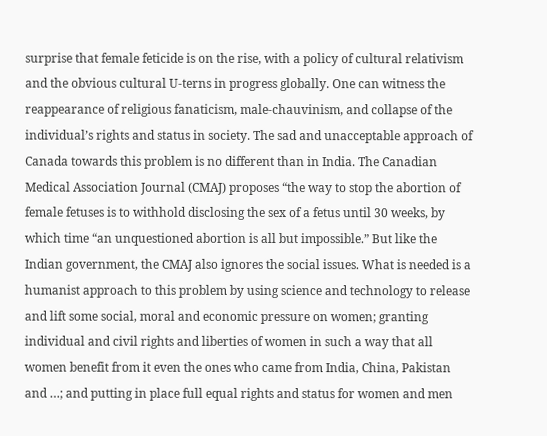surprise that female feticide is on the rise, with a policy of cultural relativism and the obvious cultural U-terns in progress globally. One can witness the reappearance of religious fanaticism, male-chauvinism, and collapse of the individual’s rights and status in society. The sad and unacceptable approach of Canada towards this problem is no different than in India. The Canadian Medical Association Journal (CMAJ) proposes “the way to stop the abortion of female fetuses is to withhold disclosing the sex of a fetus until 30 weeks, by which time “an unquestioned abortion is all but impossible.” But like the Indian government, the CMAJ also ignores the social issues. What is needed is a humanist approach to this problem by using science and technology to release and lift some social, moral and economic pressure on women; granting individual and civil rights and liberties of women in such a way that all women benefit from it even the ones who came from India, China, Pakistan and …; and putting in place full equal rights and status for women and men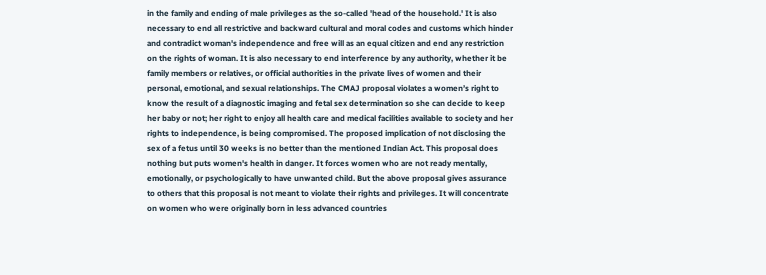in the family and ending of male privileges as the so-called 'head of the household.' It is also necessary to end all restrictive and backward cultural and moral codes and customs which hinder and contradict woman's independence and free will as an equal citizen and end any restriction on the rights of woman. It is also necessary to end interference by any authority, whether it be family members or relatives, or official authorities in the private lives of women and their personal, emotional, and sexual relationships. The CMAJ proposal violates a women’s right to know the result of a diagnostic imaging and fetal sex determination so she can decide to keep her baby or not; her right to enjoy all health care and medical facilities available to society and her rights to independence, is being compromised. The proposed implication of not disclosing the sex of a fetus until 30 weeks is no better than the mentioned Indian Act. This proposal does nothing but puts women's health in danger. It forces women who are not ready mentally, emotionally, or psychologically to have unwanted child. But the above proposal gives assurance to others that this proposal is not meant to violate their rights and privileges. It will concentrate on women who were originally born in less advanced countries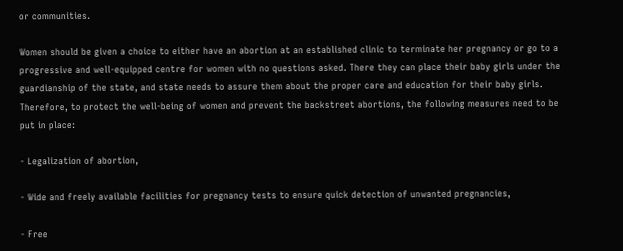or communities.

Women should be given a choice to either have an abortion at an established clinic to terminate her pregnancy or go to a progressive and well-equipped centre for women with no questions asked. There they can place their baby girls under the guardianship of the state, and state needs to assure them about the proper care and education for their baby girls. Therefore, to protect the well-being of women and prevent the backstreet abortions, the following measures need to be put in place:

- Legalization of abortion,

- Wide and freely available facilities for pregnancy tests to ensure quick detection of unwanted pregnancies,

- Free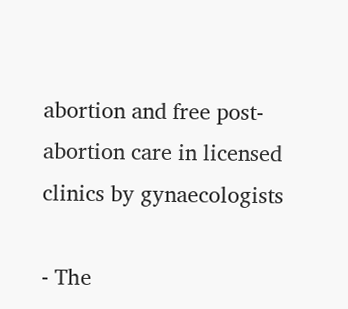abortion and free post-abortion care in licensed clinics by gynaecologists

- The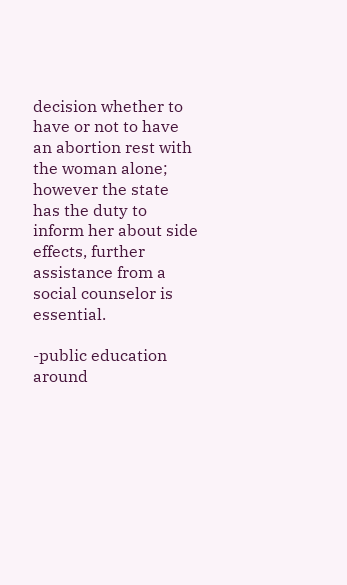decision whether to have or not to have an abortion rest with the woman alone; however the state has the duty to inform her about side effects, further assistance from a social counselor is essential.

-public education around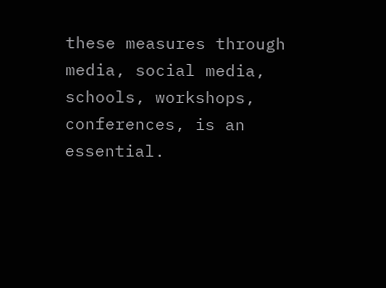these measures through media, social media, schools, workshops, conferences, is an essential.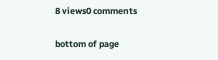8 views0 comments


bottom of page